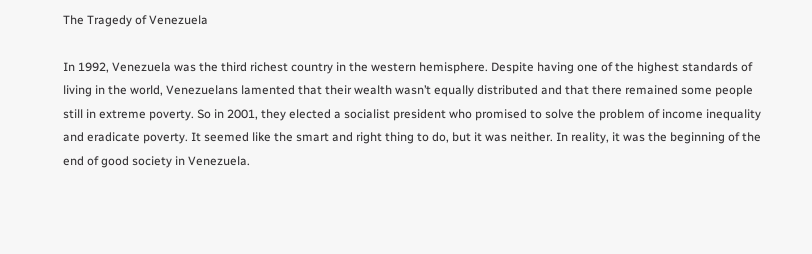The Tragedy of Venezuela

In 1992, Venezuela was the third richest country in the western hemisphere. Despite having one of the highest standards of living in the world, Venezuelans lamented that their wealth wasn’t equally distributed and that there remained some people still in extreme poverty. So in 2001, they elected a socialist president who promised to solve the problem of income inequality and eradicate poverty. It seemed like the smart and right thing to do, but it was neither. In reality, it was the beginning of the end of good society in Venezuela.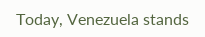Today, Venezuela stands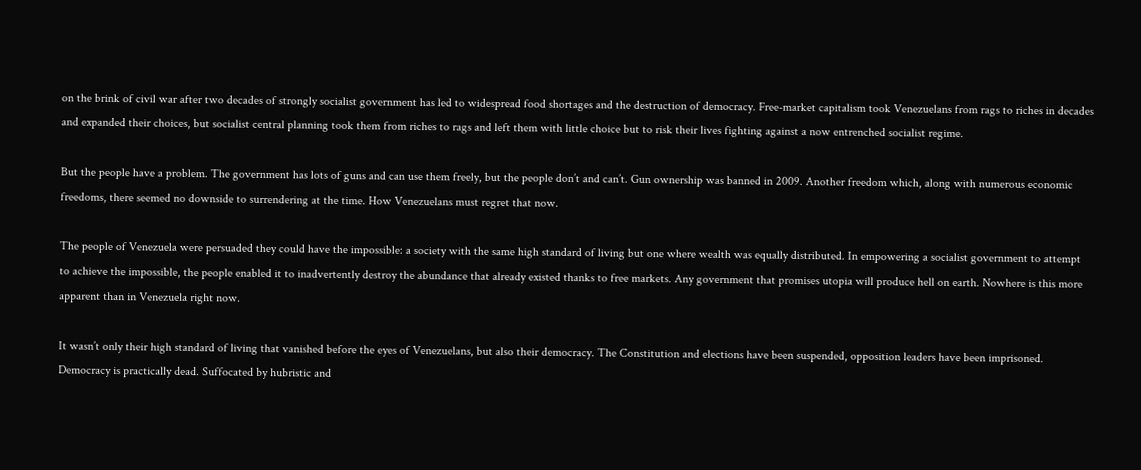on the brink of civil war after two decades of strongly socialist government has led to widespread food shortages and the destruction of democracy. Free-market capitalism took Venezuelans from rags to riches in decades and expanded their choices, but socialist central planning took them from riches to rags and left them with little choice but to risk their lives fighting against a now entrenched socialist regime.

But the people have a problem. The government has lots of guns and can use them freely, but the people don’t and can’t. Gun ownership was banned in 2009. Another freedom which, along with numerous economic freedoms, there seemed no downside to surrendering at the time. How Venezuelans must regret that now.

The people of Venezuela were persuaded they could have the impossible: a society with the same high standard of living but one where wealth was equally distributed. In empowering a socialist government to attempt to achieve the impossible, the people enabled it to inadvertently destroy the abundance that already existed thanks to free markets. Any government that promises utopia will produce hell on earth. Nowhere is this more apparent than in Venezuela right now.

It wasn’t only their high standard of living that vanished before the eyes of Venezuelans, but also their democracy. The Constitution and elections have been suspended, opposition leaders have been imprisoned. Democracy is practically dead. Suffocated by hubristic and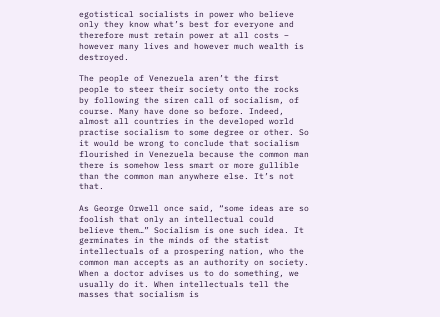egotistical socialists in power who believe only they know what’s best for everyone and therefore must retain power at all costs – however many lives and however much wealth is destroyed.

The people of Venezuela aren’t the first people to steer their society onto the rocks by following the siren call of socialism, of course. Many have done so before. Indeed, almost all countries in the developed world practise socialism to some degree or other. So it would be wrong to conclude that socialism flourished in Venezuela because the common man there is somehow less smart or more gullible than the common man anywhere else. It’s not that.

As George Orwell once said, “some ideas are so foolish that only an intellectual could believe them…” Socialism is one such idea. It germinates in the minds of the statist intellectuals of a prospering nation, who the common man accepts as an authority on society. When a doctor advises us to do something, we usually do it. When intellectuals tell the masses that socialism is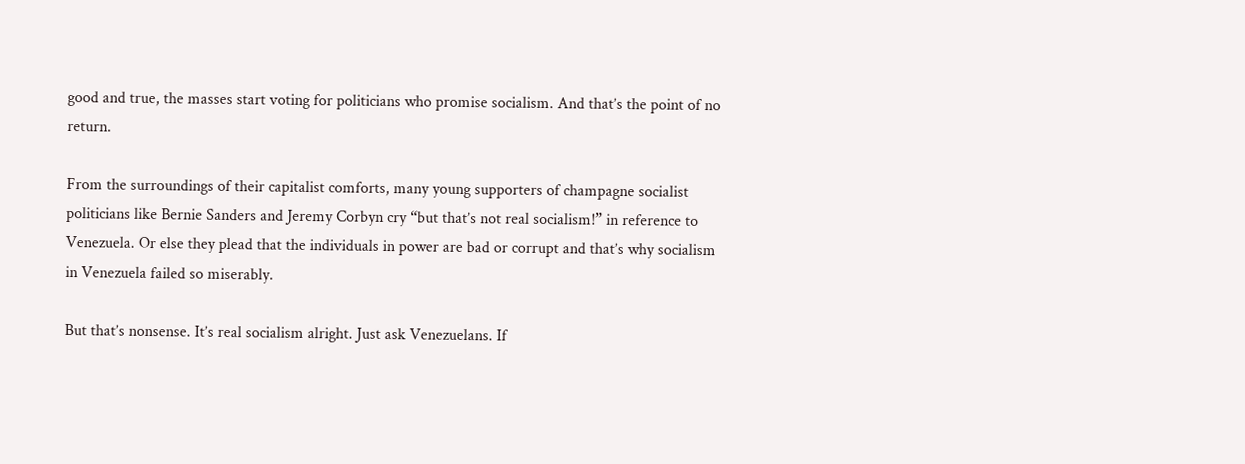good and true, the masses start voting for politicians who promise socialism. And that’s the point of no return.

From the surroundings of their capitalist comforts, many young supporters of champagne socialist politicians like Bernie Sanders and Jeremy Corbyn cry “but that’s not real socialism!” in reference to Venezuela. Or else they plead that the individuals in power are bad or corrupt and that’s why socialism in Venezuela failed so miserably.

But that’s nonsense. It’s real socialism alright. Just ask Venezuelans. If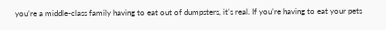you’re a middle-class family having to eat out of dumpsters, it’s real. If you’re having to eat your pets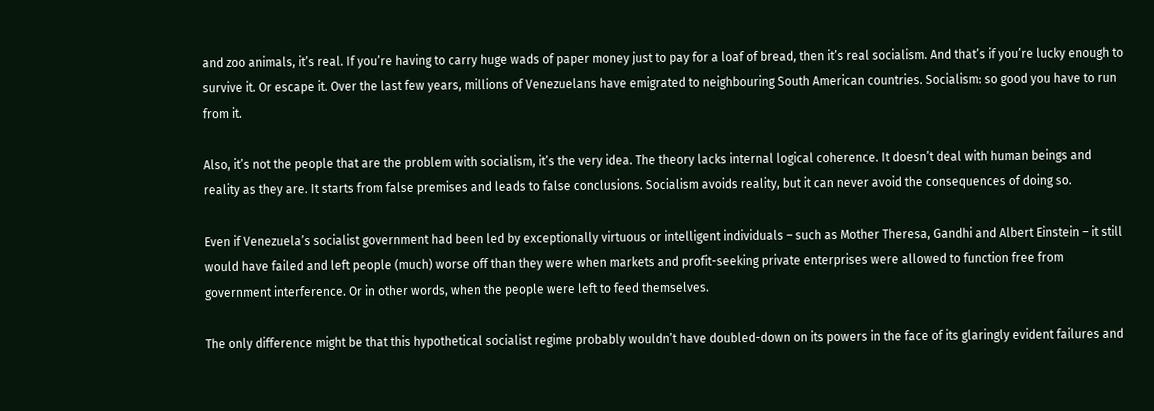and zoo animals, it’s real. If you’re having to carry huge wads of paper money just to pay for a loaf of bread, then it’s real socialism. And that’s if you’re lucky enough to survive it. Or escape it. Over the last few years, millions of Venezuelans have emigrated to neighbouring South American countries. Socialism: so good you have to run from it.

Also, it’s not the people that are the problem with socialism, it’s the very idea. The theory lacks internal logical coherence. It doesn’t deal with human beings and reality as they are. It starts from false premises and leads to false conclusions. Socialism avoids reality, but it can never avoid the consequences of doing so.

Even if Venezuela’s socialist government had been led by exceptionally virtuous or intelligent individuals – such as Mother Theresa, Gandhi and Albert Einstein – it still would have failed and left people (much) worse off than they were when markets and profit-seeking private enterprises were allowed to function free from government interference. Or in other words, when the people were left to feed themselves.

The only difference might be that this hypothetical socialist regime probably wouldn’t have doubled-down on its powers in the face of its glaringly evident failures and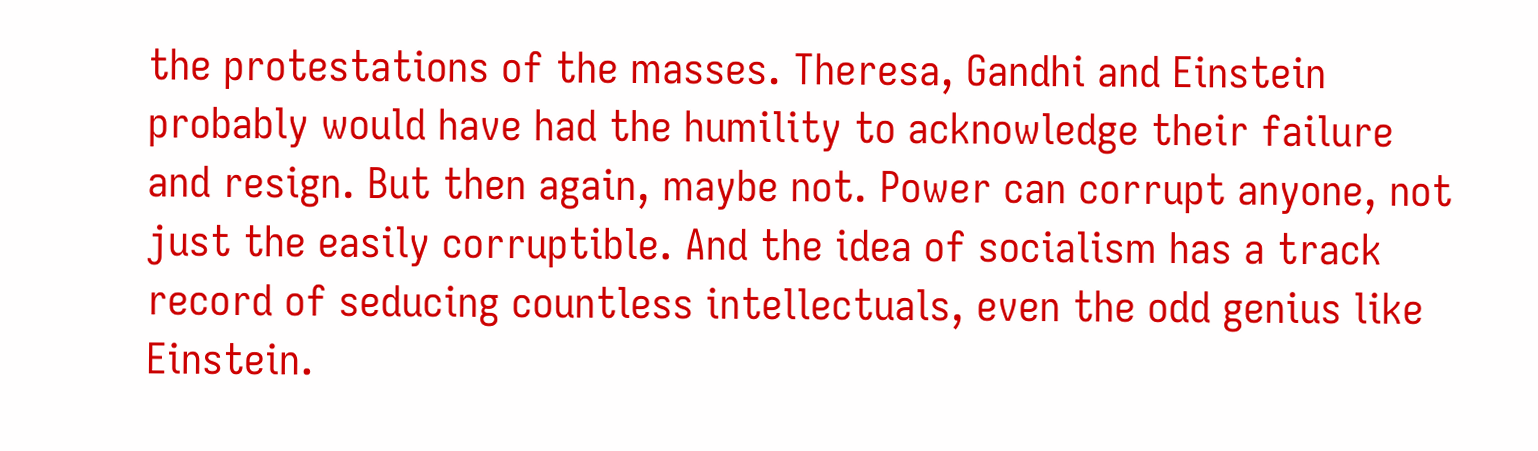the protestations of the masses. Theresa, Gandhi and Einstein probably would have had the humility to acknowledge their failure and resign. But then again, maybe not. Power can corrupt anyone, not just the easily corruptible. And the idea of socialism has a track record of seducing countless intellectuals, even the odd genius like Einstein.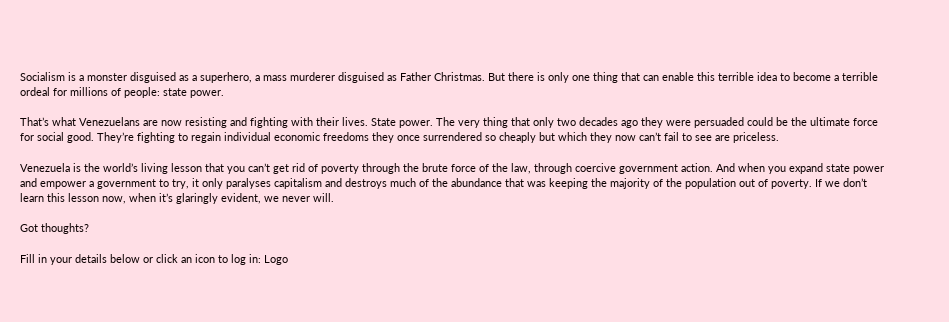Socialism is a monster disguised as a superhero, a mass murderer disguised as Father Christmas. But there is only one thing that can enable this terrible idea to become a terrible ordeal for millions of people: state power.

That’s what Venezuelans are now resisting and fighting with their lives. State power. The very thing that only two decades ago they were persuaded could be the ultimate force for social good. They’re fighting to regain individual economic freedoms they once surrendered so cheaply but which they now can’t fail to see are priceless.

Venezuela is the world’s living lesson that you can’t get rid of poverty through the brute force of the law, through coercive government action. And when you expand state power and empower a government to try, it only paralyses capitalism and destroys much of the abundance that was keeping the majority of the population out of poverty. If we don’t learn this lesson now, when it’s glaringly evident, we never will.

Got thoughts?

Fill in your details below or click an icon to log in: Logo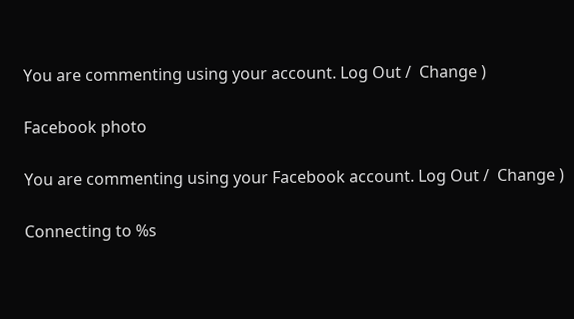You are commenting using your account. Log Out /  Change )

Facebook photo

You are commenting using your Facebook account. Log Out /  Change )

Connecting to %s